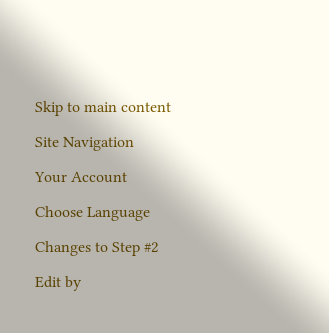Skip to main content

Site Navigation

Your Account

Choose Language

Changes to Step #2

Edit by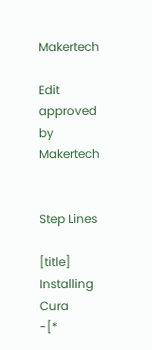Makertech

Edit approved by Makertech


Step Lines

[title] Installing Cura
-[*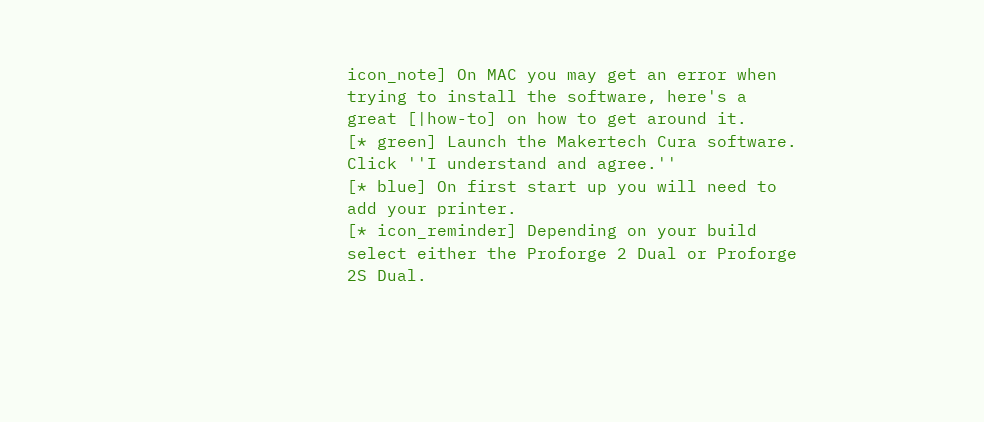icon_note] On MAC you may get an error when trying to install the software, here's a great [|how-to] on how to get around it.
[* green] Launch the Makertech Cura software. Click ''I understand and agree.''
[* blue] On first start up you will need to add your printer.
[* icon_reminder] Depending on your build select either the Proforge 2 Dual or Proforge 2S Dual.